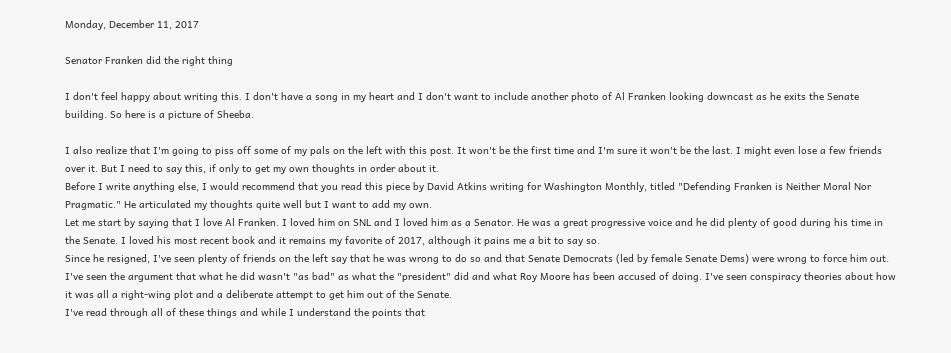Monday, December 11, 2017

Senator Franken did the right thing

I don't feel happy about writing this. I don't have a song in my heart and I don't want to include another photo of Al Franken looking downcast as he exits the Senate building. So here is a picture of Sheeba.

I also realize that I'm going to piss off some of my pals on the left with this post. It won't be the first time and I'm sure it won't be the last. I might even lose a few friends over it. But I need to say this, if only to get my own thoughts in order about it.
Before I write anything else, I would recommend that you read this piece by David Atkins writing for Washington Monthly, titled "Defending Franken is Neither Moral Nor Pragmatic." He articulated my thoughts quite well but I want to add my own.
Let me start by saying that I love Al Franken. I loved him on SNL and I loved him as a Senator. He was a great progressive voice and he did plenty of good during his time in the Senate. I loved his most recent book and it remains my favorite of 2017, although it pains me a bit to say so.
Since he resigned, I've seen plenty of friends on the left say that he was wrong to do so and that Senate Democrats (led by female Senate Dems) were wrong to force him out. I've seen the argument that what he did wasn't "as bad" as what the "president" did and what Roy Moore has been accused of doing. I've seen conspiracy theories about how it was all a right-wing plot and a deliberate attempt to get him out of the Senate.
I've read through all of these things and while I understand the points that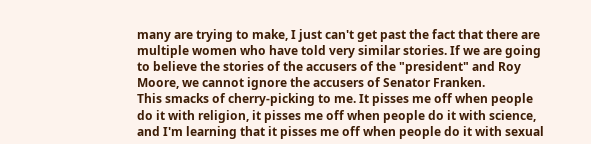many are trying to make, I just can't get past the fact that there are multiple women who have told very similar stories. If we are going to believe the stories of the accusers of the "president" and Roy Moore, we cannot ignore the accusers of Senator Franken.
This smacks of cherry-picking to me. It pisses me off when people do it with religion, it pisses me off when people do it with science, and I'm learning that it pisses me off when people do it with sexual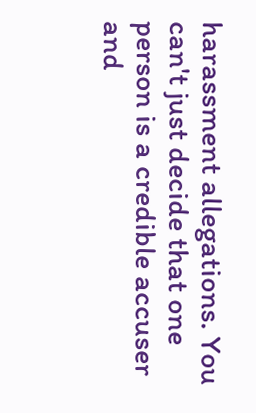harassment allegations. You can't just decide that one person is a credible accuser and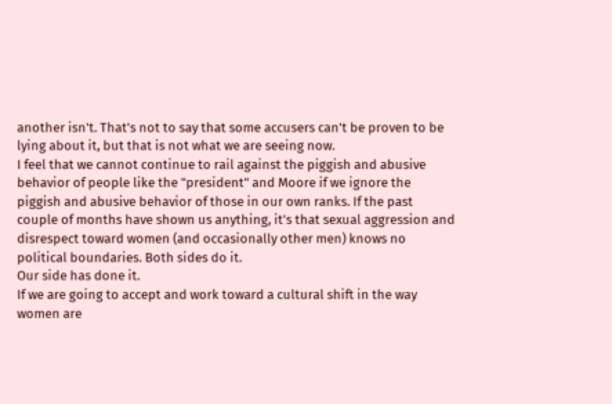another isn't. That's not to say that some accusers can't be proven to be lying about it, but that is not what we are seeing now.
I feel that we cannot continue to rail against the piggish and abusive behavior of people like the "president" and Moore if we ignore the piggish and abusive behavior of those in our own ranks. If the past couple of months have shown us anything, it's that sexual aggression and disrespect toward women (and occasionally other men) knows no political boundaries. Both sides do it.
Our side has done it.
If we are going to accept and work toward a cultural shift in the way women are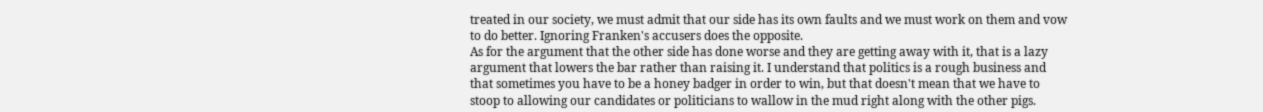treated in our society, we must admit that our side has its own faults and we must work on them and vow to do better. Ignoring Franken's accusers does the opposite.
As for the argument that the other side has done worse and they are getting away with it, that is a lazy argument that lowers the bar rather than raising it. I understand that politics is a rough business and that sometimes you have to be a honey badger in order to win, but that doesn't mean that we have to stoop to allowing our candidates or politicians to wallow in the mud right along with the other pigs.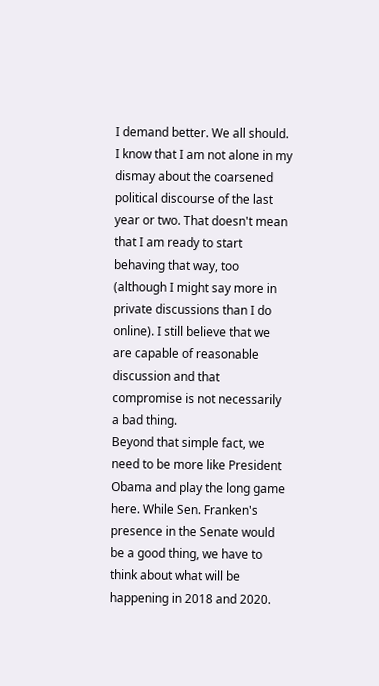I demand better. We all should. I know that I am not alone in my dismay about the coarsened political discourse of the last year or two. That doesn't mean that I am ready to start behaving that way, too (although I might say more in private discussions than I do online). I still believe that we are capable of reasonable discussion and that compromise is not necessarily a bad thing.
Beyond that simple fact, we need to be more like President Obama and play the long game here. While Sen. Franken's presence in the Senate would be a good thing, we have to think about what will be happening in 2018 and 2020.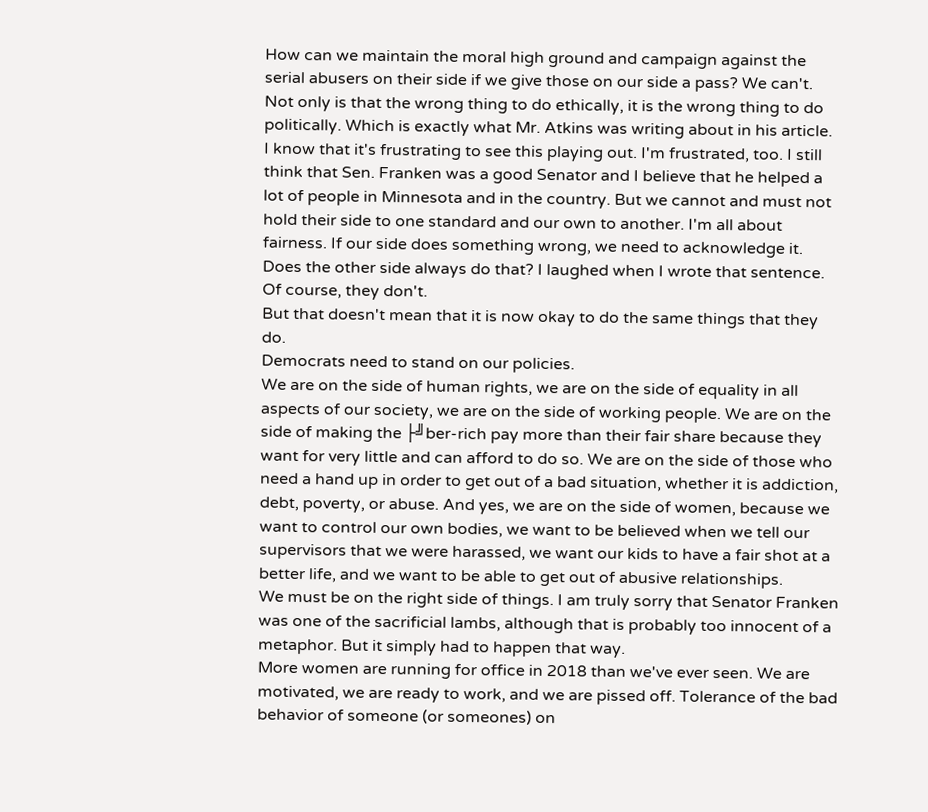How can we maintain the moral high ground and campaign against the serial abusers on their side if we give those on our side a pass? We can't. Not only is that the wrong thing to do ethically, it is the wrong thing to do politically. Which is exactly what Mr. Atkins was writing about in his article.
I know that it's frustrating to see this playing out. I'm frustrated, too. I still think that Sen. Franken was a good Senator and I believe that he helped a lot of people in Minnesota and in the country. But we cannot and must not hold their side to one standard and our own to another. I'm all about fairness. If our side does something wrong, we need to acknowledge it. Does the other side always do that? I laughed when I wrote that sentence. Of course, they don't.
But that doesn't mean that it is now okay to do the same things that they do.
Democrats need to stand on our policies.
We are on the side of human rights, we are on the side of equality in all aspects of our society, we are on the side of working people. We are on the side of making the ├╝ber-rich pay more than their fair share because they want for very little and can afford to do so. We are on the side of those who need a hand up in order to get out of a bad situation, whether it is addiction, debt, poverty, or abuse. And yes, we are on the side of women, because we want to control our own bodies, we want to be believed when we tell our supervisors that we were harassed, we want our kids to have a fair shot at a better life, and we want to be able to get out of abusive relationships.
We must be on the right side of things. I am truly sorry that Senator Franken was one of the sacrificial lambs, although that is probably too innocent of a metaphor. But it simply had to happen that way.
More women are running for office in 2018 than we've ever seen. We are motivated, we are ready to work, and we are pissed off. Tolerance of the bad behavior of someone (or someones) on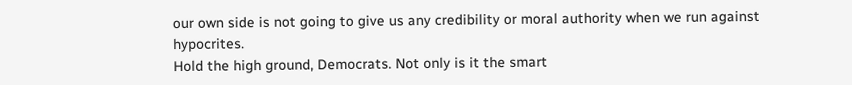our own side is not going to give us any credibility or moral authority when we run against hypocrites.
Hold the high ground, Democrats. Not only is it the smart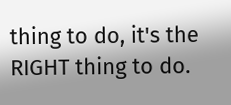thing to do, it's the RIGHT thing to do.